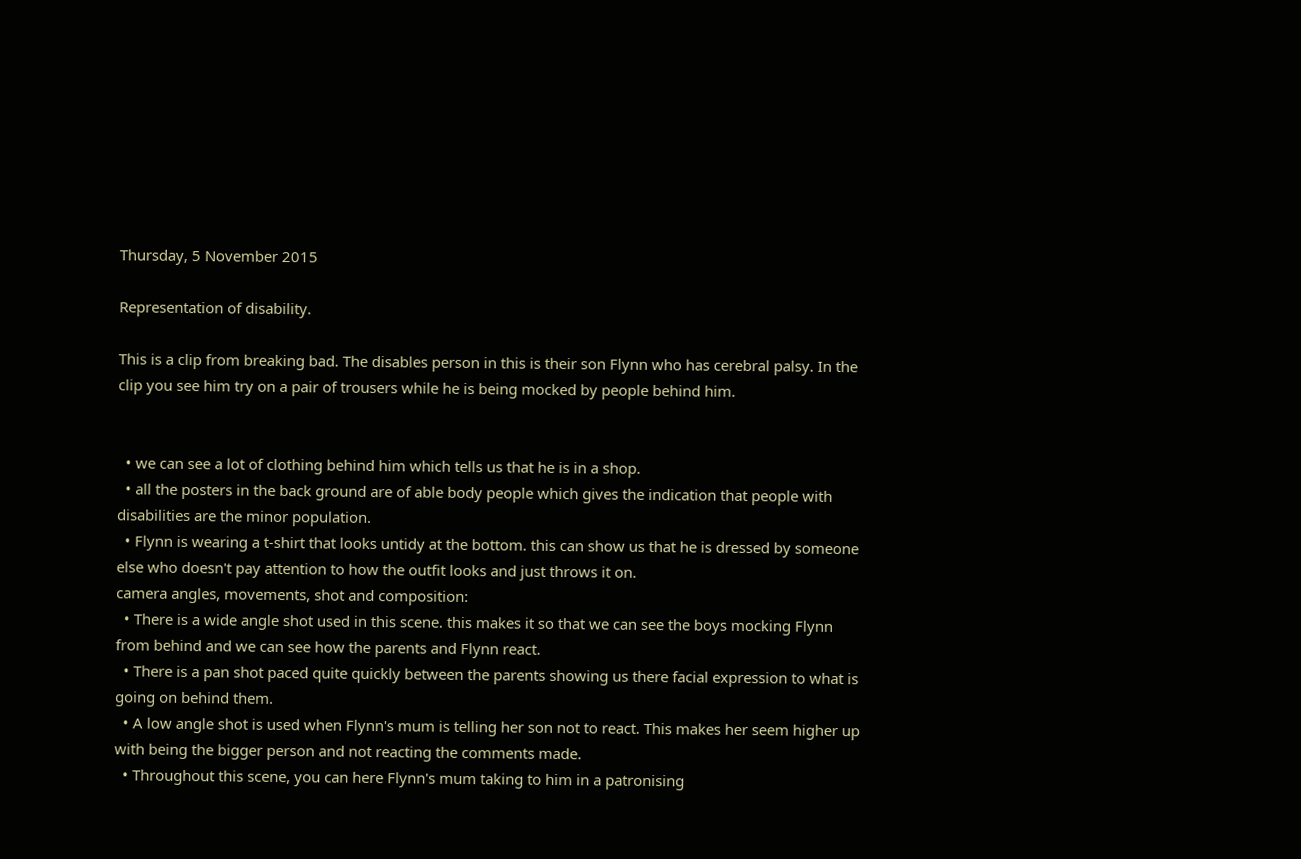Thursday, 5 November 2015

Representation of disability.

This is a clip from breaking bad. The disables person in this is their son Flynn who has cerebral palsy. In the clip you see him try on a pair of trousers while he is being mocked by people behind him.


  • we can see a lot of clothing behind him which tells us that he is in a shop.
  • all the posters in the back ground are of able body people which gives the indication that people with disabilities are the minor population.
  • Flynn is wearing a t-shirt that looks untidy at the bottom. this can show us that he is dressed by someone else who doesn't pay attention to how the outfit looks and just throws it on.
camera angles, movements, shot and composition:
  • There is a wide angle shot used in this scene. this makes it so that we can see the boys mocking Flynn from behind and we can see how the parents and Flynn react.
  • There is a pan shot paced quite quickly between the parents showing us there facial expression to what is going on behind them.
  • A low angle shot is used when Flynn's mum is telling her son not to react. This makes her seem higher up with being the bigger person and not reacting the comments made.
  • Throughout this scene, you can here Flynn's mum taking to him in a patronising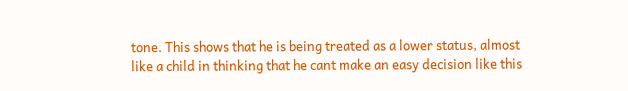tone. This shows that he is being treated as a lower status, almost like a child in thinking that he cant make an easy decision like this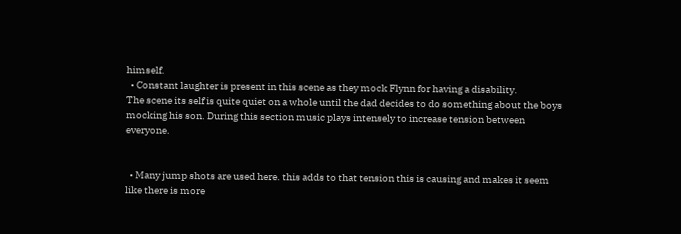himself.
  • Constant laughter is present in this scene as they mock Flynn for having a disability.
The scene its self is quite quiet on a whole until the dad decides to do something about the boys mocking his son. During this section music plays intensely to increase tension between everyone.


  • Many jump shots are used here. this adds to that tension this is causing and makes it seem like there is more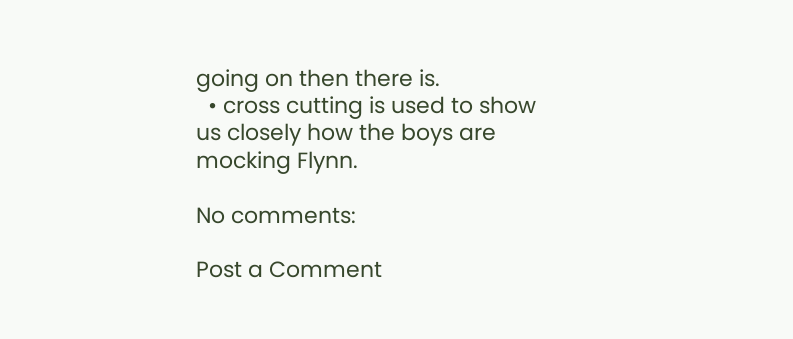going on then there is.
  • cross cutting is used to show us closely how the boys are mocking Flynn.

No comments:

Post a Comment